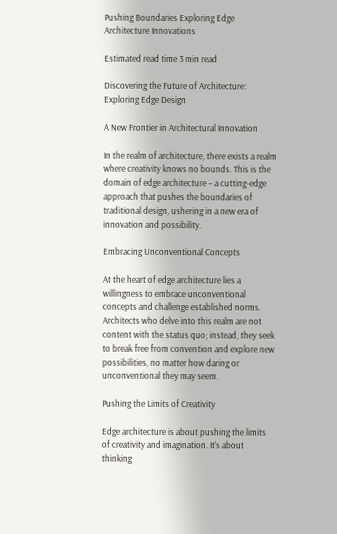Pushing Boundaries Exploring Edge Architecture Innovations

Estimated read time 3 min read

Discovering the Future of Architecture: Exploring Edge Design

A New Frontier in Architectural Innovation

In the realm of architecture, there exists a realm where creativity knows no bounds. This is the domain of edge architecture – a cutting-edge approach that pushes the boundaries of traditional design, ushering in a new era of innovation and possibility.

Embracing Unconventional Concepts

At the heart of edge architecture lies a willingness to embrace unconventional concepts and challenge established norms. Architects who delve into this realm are not content with the status quo; instead, they seek to break free from convention and explore new possibilities, no matter how daring or unconventional they may seem.

Pushing the Limits of Creativity

Edge architecture is about pushing the limits of creativity and imagination. It’s about thinking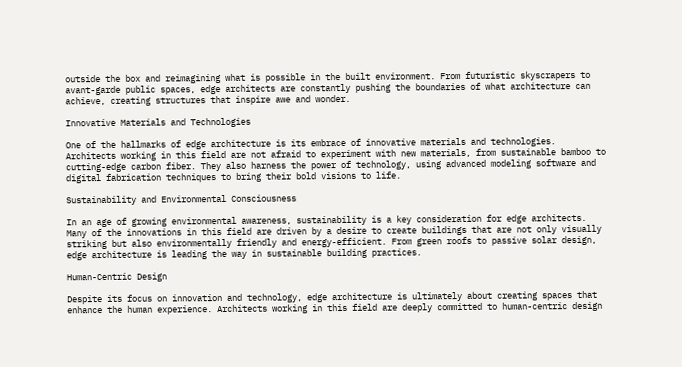outside the box and reimagining what is possible in the built environment. From futuristic skyscrapers to avant-garde public spaces, edge architects are constantly pushing the boundaries of what architecture can achieve, creating structures that inspire awe and wonder.

Innovative Materials and Technologies

One of the hallmarks of edge architecture is its embrace of innovative materials and technologies. Architects working in this field are not afraid to experiment with new materials, from sustainable bamboo to cutting-edge carbon fiber. They also harness the power of technology, using advanced modeling software and digital fabrication techniques to bring their bold visions to life.

Sustainability and Environmental Consciousness

In an age of growing environmental awareness, sustainability is a key consideration for edge architects. Many of the innovations in this field are driven by a desire to create buildings that are not only visually striking but also environmentally friendly and energy-efficient. From green roofs to passive solar design, edge architecture is leading the way in sustainable building practices.

Human-Centric Design

Despite its focus on innovation and technology, edge architecture is ultimately about creating spaces that enhance the human experience. Architects working in this field are deeply committed to human-centric design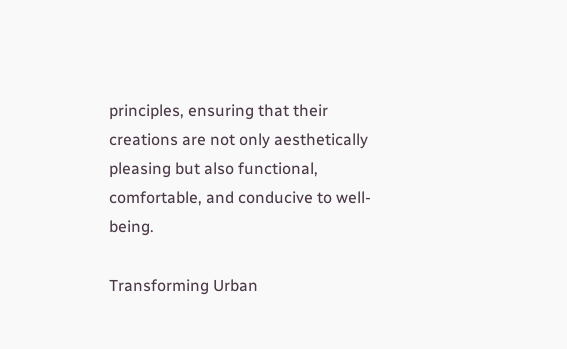principles, ensuring that their creations are not only aesthetically pleasing but also functional, comfortable, and conducive to well-being.

Transforming Urban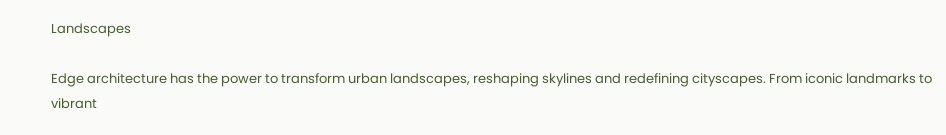Landscapes

Edge architecture has the power to transform urban landscapes, reshaping skylines and redefining cityscapes. From iconic landmarks to vibrant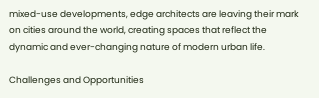mixed-use developments, edge architects are leaving their mark on cities around the world, creating spaces that reflect the dynamic and ever-changing nature of modern urban life.

Challenges and Opportunities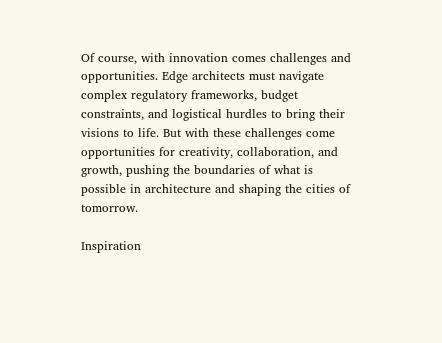Of course, with innovation comes challenges and opportunities. Edge architects must navigate complex regulatory frameworks, budget constraints, and logistical hurdles to bring their visions to life. But with these challenges come opportunities for creativity, collaboration, and growth, pushing the boundaries of what is possible in architecture and shaping the cities of tomorrow.

Inspiration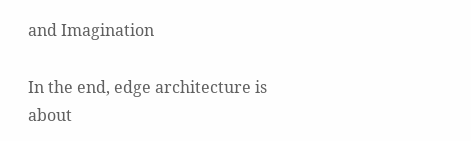and Imagination

In the end, edge architecture is about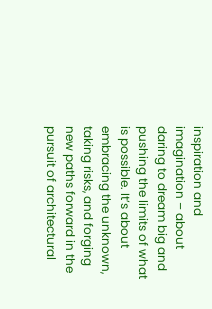inspiration and imagination – about daring to dream big and pushing the limits of what is possible. It’s about embracing the unknown, taking risks, and forging new paths forward in the pursuit of architectural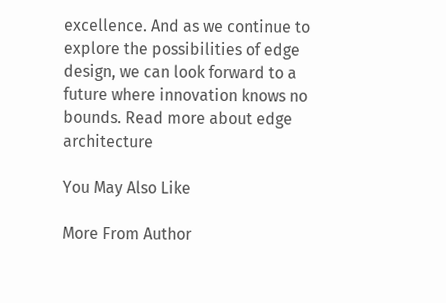excellence. And as we continue to explore the possibilities of edge design, we can look forward to a future where innovation knows no bounds. Read more about edge architecture

You May Also Like

More From Author